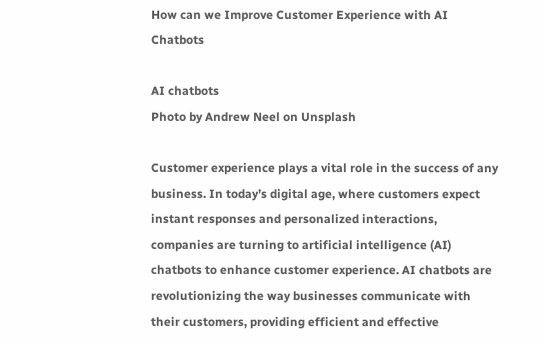How can we Improve Customer Experience with AI Chatbots

AI chatbots
Photo by Andrew Neel on Unsplash

Customer experience plays a vital role in the success of any business. In today’s digital age, where customers expect instant responses and personalized interactions, companies are turning to artificial intelligence (AI) chatbots to enhance customer experience. AI chatbots are revolutionizing the way businesses communicate with their customers, providing efficient and effective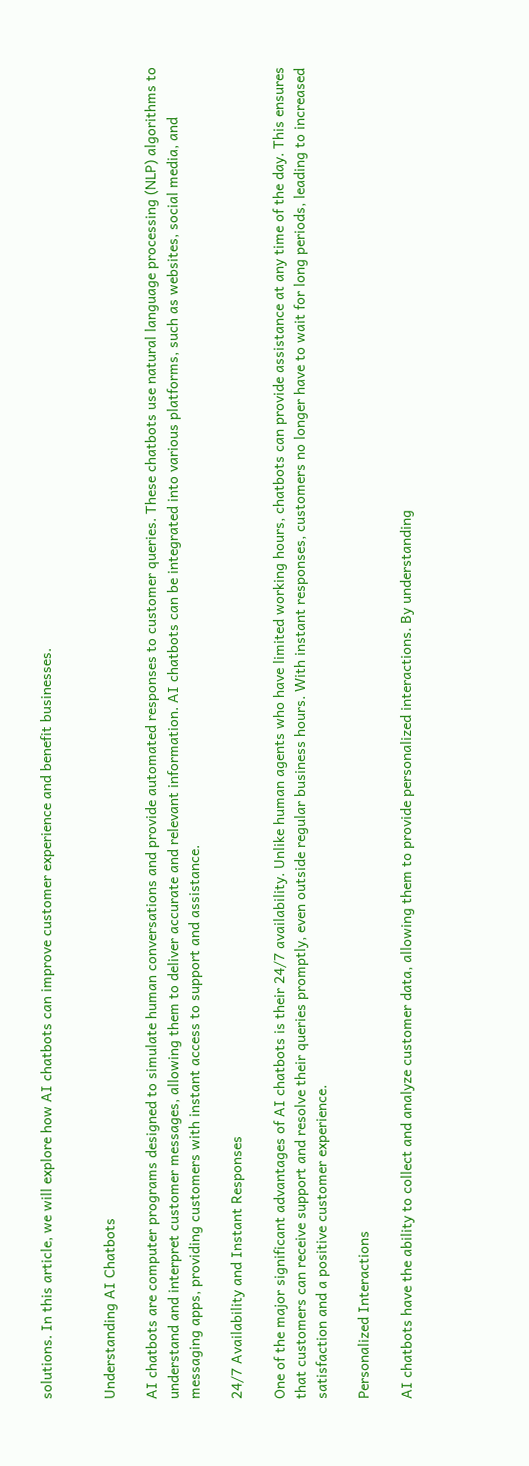solutions. In this article, we will explore how AI chatbots can improve customer experience and benefit businesses.


Understanding AI Chatbots

AI chatbots are computer programs designed to simulate human conversations and provide automated responses to customer queries. These chatbots use natural language processing (NLP) algorithms to understand and interpret customer messages, allowing them to deliver accurate and relevant information. AI chatbots can be integrated into various platforms, such as websites, social media, and messaging apps, providing customers with instant access to support and assistance.

24/7 Availability and Instant Responses

One of the major significant advantages of AI chatbots is their 24/7 availability. Unlike human agents who have limited working hours, chatbots can provide assistance at any time of the day. This ensures that customers can receive support and resolve their queries promptly, even outside regular business hours. With instant responses, customers no longer have to wait for long periods, leading to increased satisfaction and a positive customer experience.

Personalized Interactions

AI chatbots have the ability to collect and analyze customer data, allowing them to provide personalized interactions. By understanding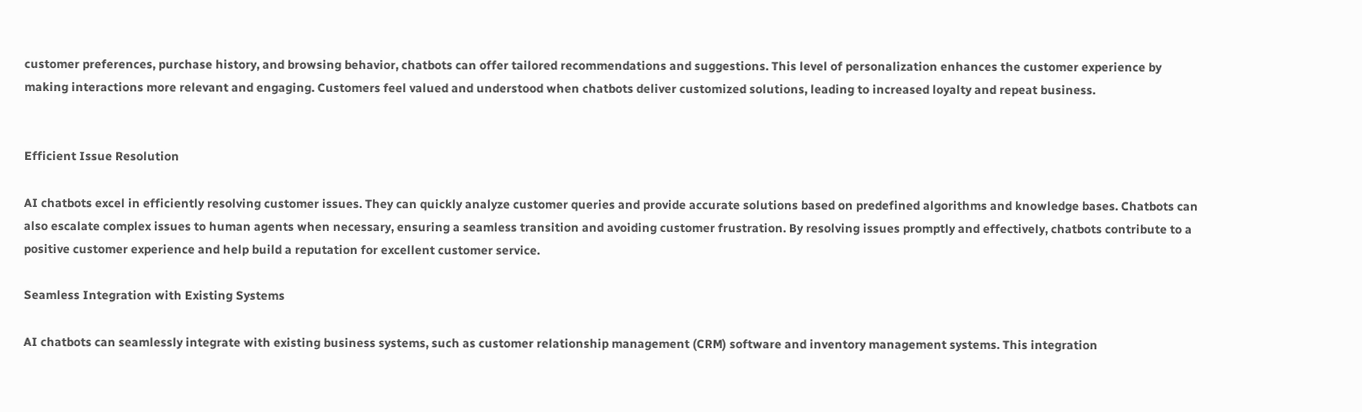customer preferences, purchase history, and browsing behavior, chatbots can offer tailored recommendations and suggestions. This level of personalization enhances the customer experience by making interactions more relevant and engaging. Customers feel valued and understood when chatbots deliver customized solutions, leading to increased loyalty and repeat business.


Efficient Issue Resolution

AI chatbots excel in efficiently resolving customer issues. They can quickly analyze customer queries and provide accurate solutions based on predefined algorithms and knowledge bases. Chatbots can also escalate complex issues to human agents when necessary, ensuring a seamless transition and avoiding customer frustration. By resolving issues promptly and effectively, chatbots contribute to a positive customer experience and help build a reputation for excellent customer service.

Seamless Integration with Existing Systems

AI chatbots can seamlessly integrate with existing business systems, such as customer relationship management (CRM) software and inventory management systems. This integration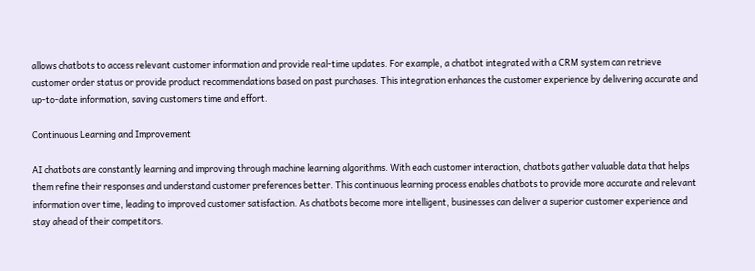allows chatbots to access relevant customer information and provide real-time updates. For example, a chatbot integrated with a CRM system can retrieve customer order status or provide product recommendations based on past purchases. This integration enhances the customer experience by delivering accurate and up-to-date information, saving customers time and effort.

Continuous Learning and Improvement

AI chatbots are constantly learning and improving through machine learning algorithms. With each customer interaction, chatbots gather valuable data that helps them refine their responses and understand customer preferences better. This continuous learning process enables chatbots to provide more accurate and relevant information over time, leading to improved customer satisfaction. As chatbots become more intelligent, businesses can deliver a superior customer experience and stay ahead of their competitors.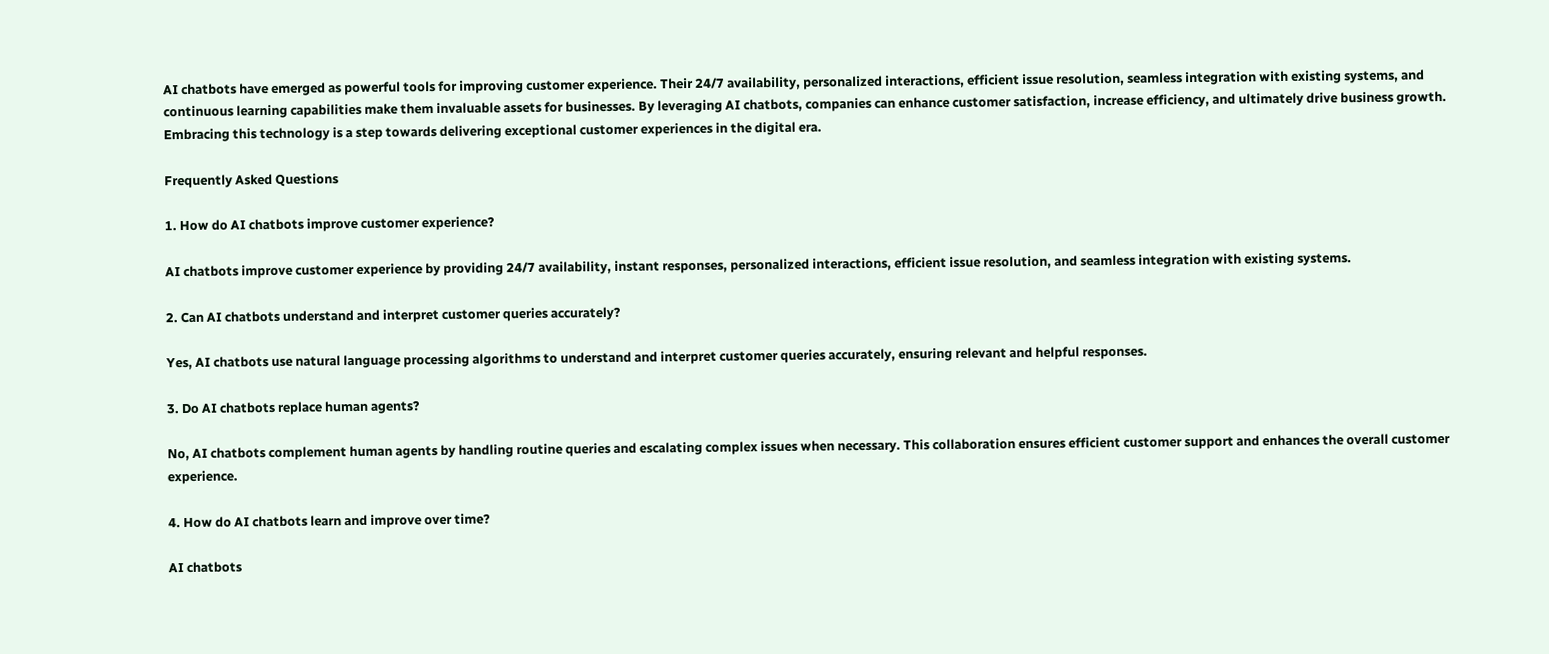AI chatbots have emerged as powerful tools for improving customer experience. Their 24/7 availability, personalized interactions, efficient issue resolution, seamless integration with existing systems, and continuous learning capabilities make them invaluable assets for businesses. By leveraging AI chatbots, companies can enhance customer satisfaction, increase efficiency, and ultimately drive business growth. Embracing this technology is a step towards delivering exceptional customer experiences in the digital era.

Frequently Asked Questions

1. How do AI chatbots improve customer experience?

AI chatbots improve customer experience by providing 24/7 availability, instant responses, personalized interactions, efficient issue resolution, and seamless integration with existing systems.

2. Can AI chatbots understand and interpret customer queries accurately?

Yes, AI chatbots use natural language processing algorithms to understand and interpret customer queries accurately, ensuring relevant and helpful responses.

3. Do AI chatbots replace human agents?

No, AI chatbots complement human agents by handling routine queries and escalating complex issues when necessary. This collaboration ensures efficient customer support and enhances the overall customer experience.

4. How do AI chatbots learn and improve over time?

AI chatbots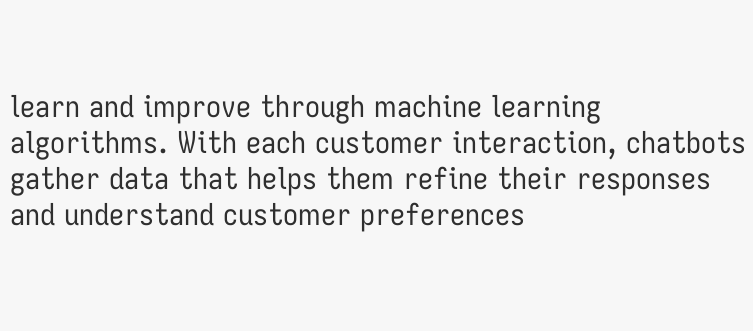learn and improve through machine learning algorithms. With each customer interaction, chatbots gather data that helps them refine their responses and understand customer preferences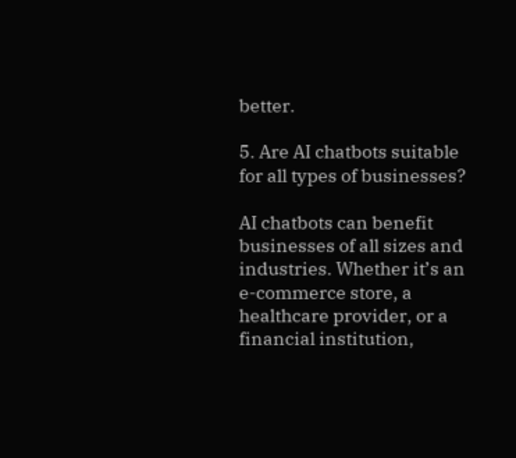better.

5. Are AI chatbots suitable for all types of businesses?

AI chatbots can benefit businesses of all sizes and industries. Whether it’s an e-commerce store, a healthcare provider, or a financial institution,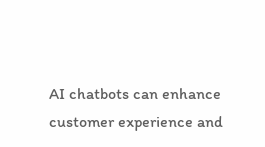AI chatbots can enhance customer experience and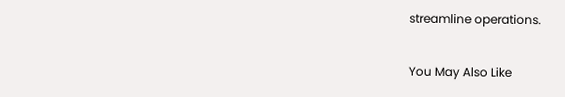streamline operations.

You May Also Like